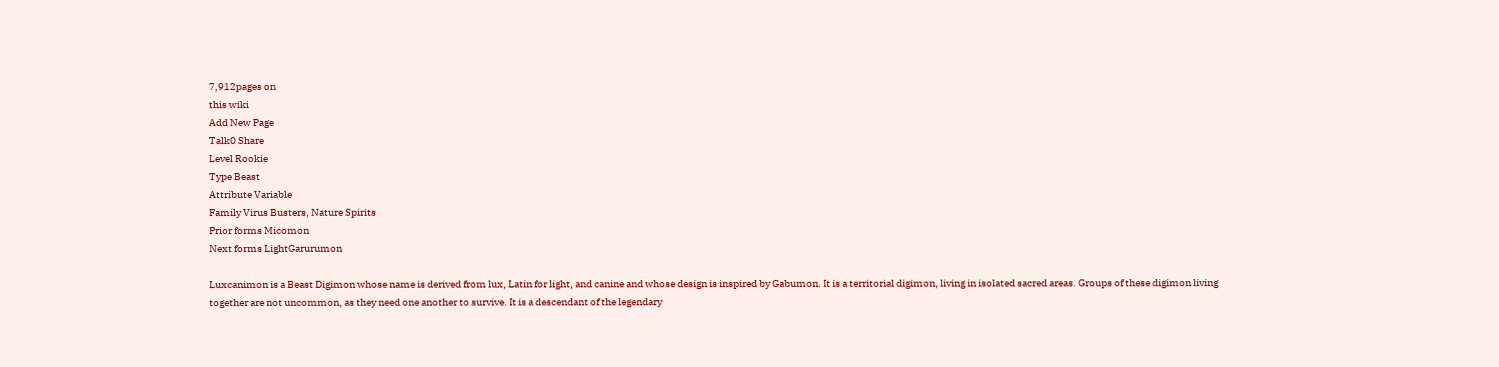7,912pages on
this wiki
Add New Page
Talk0 Share
Level Rookie
Type Beast
Attribute Variable
Family Virus Busters, Nature Spirits
Prior forms Micomon
Next forms LightGarurumon

Luxcanimon is a Beast Digimon whose name is derived from lux, Latin for light, and canine and whose design is inspired by Gabumon. It is a territorial digimon, living in isolated sacred areas. Groups of these digimon living together are not uncommon, as they need one another to survive. It is a descendant of the legendary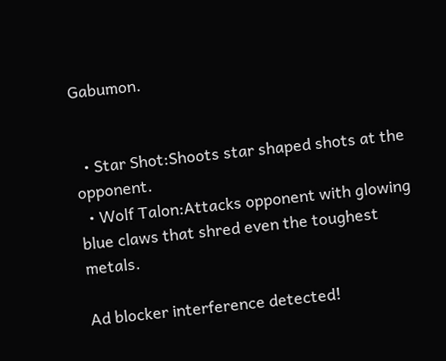Gabumon.


  • Star Shot:Shoots star shaped shots at the opponent.
  • Wolf Talon:Attacks opponent with glowing blue claws that shred even the toughest metals.

Ad blocker interference detected!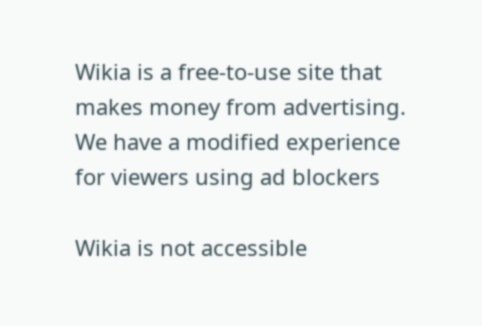Wikia is a free-to-use site that makes money from advertising. We have a modified experience for viewers using ad blockers

Wikia is not accessible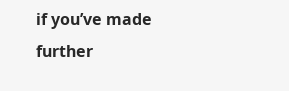if you’ve made further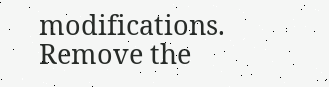modifications. Remove the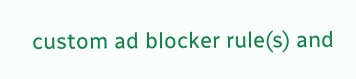custom ad blocker rule(s) and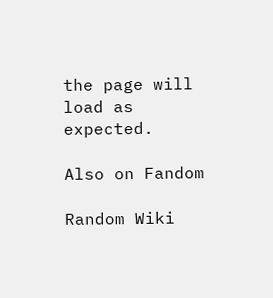the page will load as expected.

Also on Fandom

Random Wiki